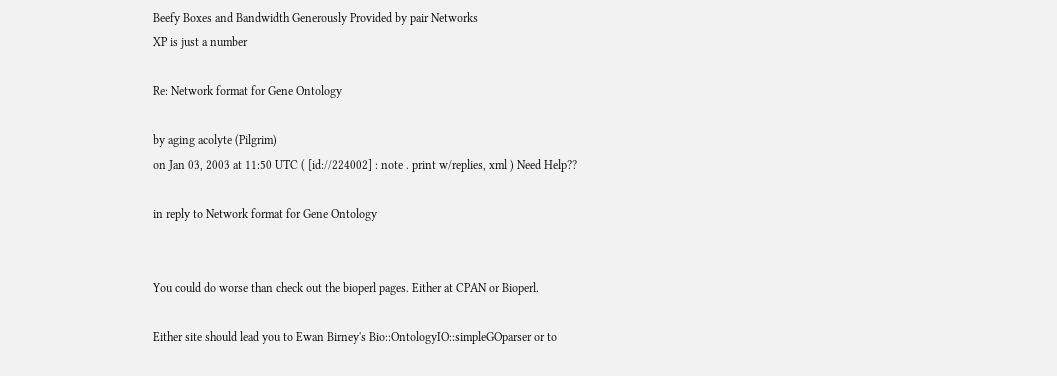Beefy Boxes and Bandwidth Generously Provided by pair Networks
XP is just a number

Re: Network format for Gene Ontology

by aging acolyte (Pilgrim)
on Jan 03, 2003 at 11:50 UTC ( [id://224002] : note . print w/replies, xml ) Need Help??

in reply to Network format for Gene Ontology


You could do worse than check out the bioperl pages. Either at CPAN or Bioperl.

Either site should lead you to Ewan Birney's Bio::OntologyIO::simpleGOparser or to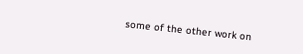some of the other work on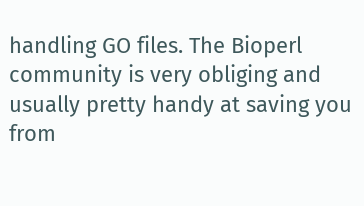handling GO files. The Bioperl community is very obliging and usually pretty handy at saving you from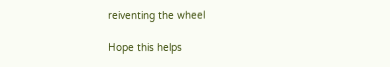reiventing the wheel

Hope this helps